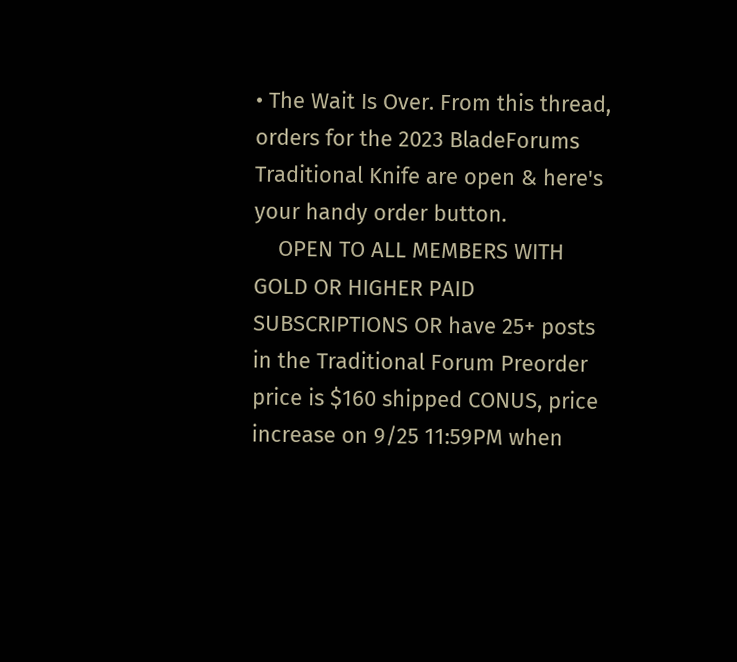• The Wait Is Over. From this thread, orders for the 2023 BladeForums Traditional Knife are open & here's your handy order button.
    OPEN TO ALL MEMBERS WITH GOLD OR HIGHER PAID SUBSCRIPTIONS OR have 25+ posts in the Traditional Forum Preorder price is $160 shipped CONUS, price increase on 9/25 11:59PM when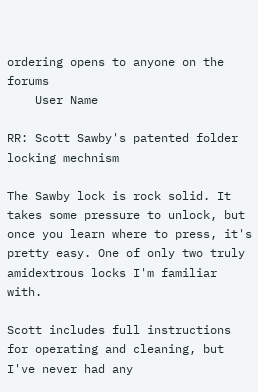ordering opens to anyone on the forums
    User Name

RR: Scott Sawby's patented folder locking mechnism

The Sawby lock is rock solid. It takes some pressure to unlock, but once you learn where to press, it's pretty easy. One of only two truly amidextrous locks I'm familiar with.

Scott includes full instructions for operating and cleaning, but I've never had any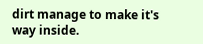dirt manage to make it's way inside.